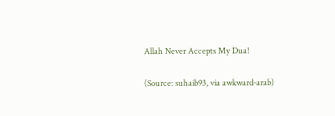Allah Never Accepts My Dua!

(Source: suhaib93, via awkward-arab)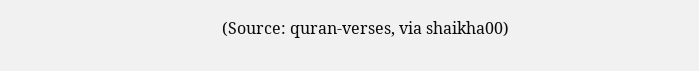(Source: quran-verses, via shaikha00)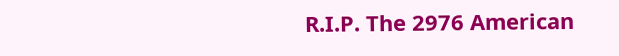R.I.P. The 2976 American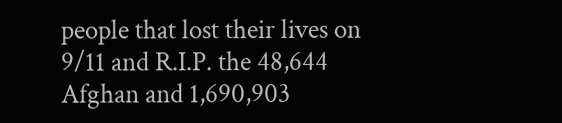people that lost their lives on 9/11 and R.I.P. the 48,644 Afghan and 1,690,903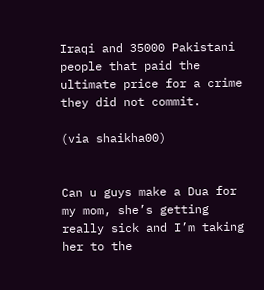Iraqi and 35000 Pakistani people that paid the ultimate price for a crime they did not commit.

(via shaikha00)


Can u guys make a Dua for my mom, she’s getting really sick and I’m taking her to the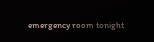emergency room tonight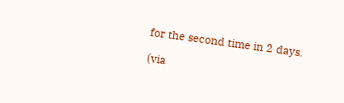for the second time in 2 days.

(via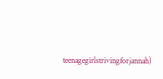teenagegirlstrivingforjannah)